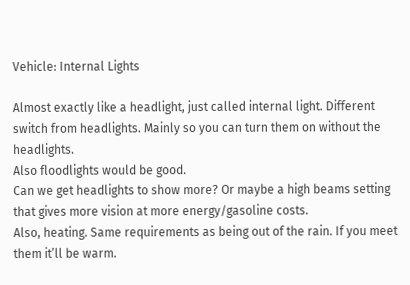Vehicle: Internal Lights

Almost exactly like a headlight, just called internal light. Different switch from headlights. Mainly so you can turn them on without the headlights.
Also floodlights would be good.
Can we get headlights to show more? Or maybe a high beams setting that gives more vision at more energy/gasoline costs.
Also, heating. Same requirements as being out of the rain. If you meet them it’ll be warm.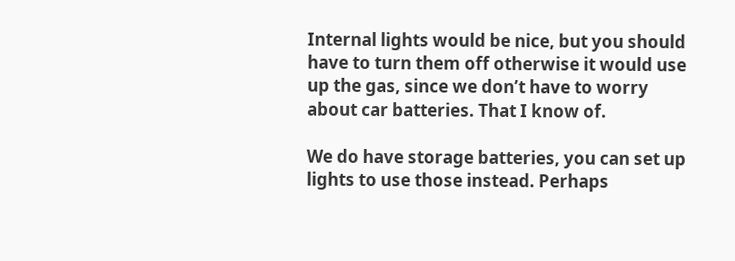Internal lights would be nice, but you should have to turn them off otherwise it would use up the gas, since we don’t have to worry about car batteries. That I know of.

We do have storage batteries, you can set up lights to use those instead. Perhaps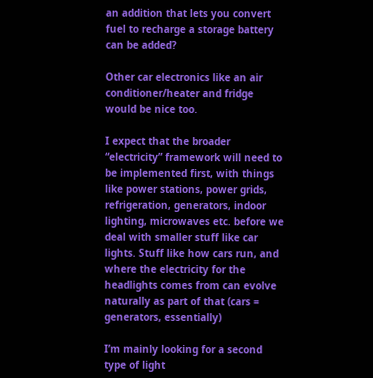an addition that lets you convert fuel to recharge a storage battery can be added?

Other car electronics like an air conditioner/heater and fridge would be nice too.

I expect that the broader “electricity” framework will need to be implemented first, with things like power stations, power grids, refrigeration, generators, indoor lighting, microwaves etc. before we deal with smaller stuff like car lights. Stuff like how cars run, and where the electricity for the headlights comes from can evolve naturally as part of that (cars = generators, essentially)

I’m mainly looking for a second type of light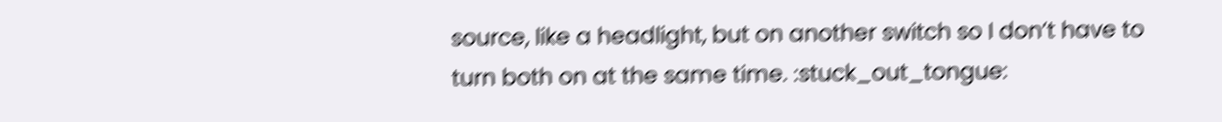source, like a headlight, but on another switch so I don’t have to turn both on at the same time. :stuck_out_tongue: